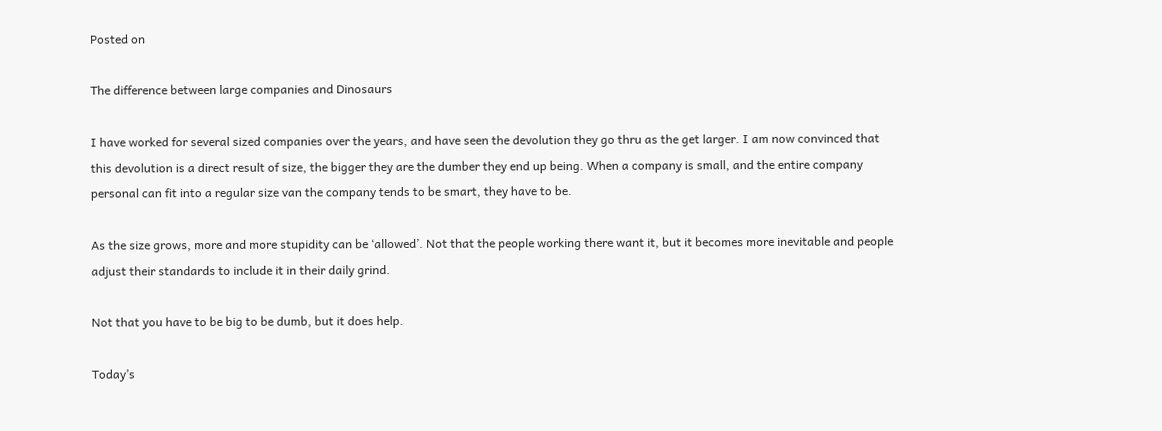Posted on

The difference between large companies and Dinosaurs

I have worked for several sized companies over the years, and have seen the devolution they go thru as the get larger. I am now convinced that this devolution is a direct result of size, the bigger they are the dumber they end up being. When a company is small, and the entire company personal can fit into a regular size van the company tends to be smart, they have to be.

As the size grows, more and more stupidity can be ‘allowed’. Not that the people working there want it, but it becomes more inevitable and people adjust their standards to include it in their daily grind.

Not that you have to be big to be dumb, but it does help.

Today’s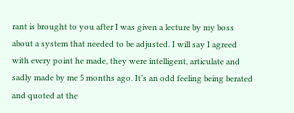rant is brought to you after I was given a lecture by my boss about a system that needed to be adjusted. I will say I agreed with every point he made, they were intelligent, articulate and sadly made by me 5 months ago. It’s an odd feeling being berated and quoted at the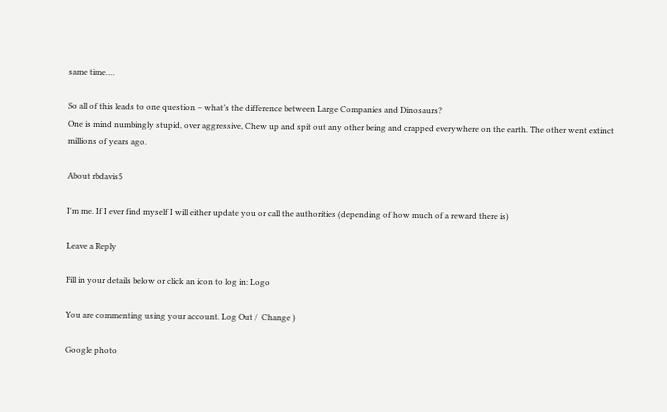same time….

So all of this leads to one question – what’s the difference between Large Companies and Dinosaurs?
One is mind numbingly stupid, over aggressive, Chew up and spit out any other being and crapped everywhere on the earth. The other went extinct millions of years ago.

About rbdavis5

I'm me. If I ever find myself I will either update you or call the authorities (depending of how much of a reward there is)

Leave a Reply

Fill in your details below or click an icon to log in: Logo

You are commenting using your account. Log Out /  Change )

Google photo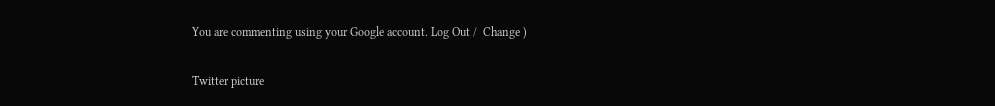You are commenting using your Google account. Log Out /  Change )

Twitter picture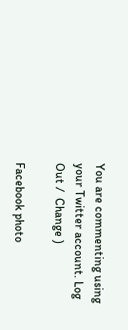You are commenting using your Twitter account. Log Out /  Change )

Facebook photo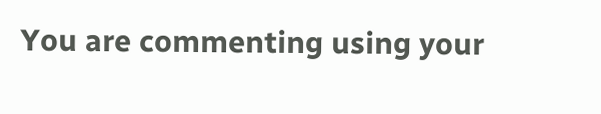You are commenting using your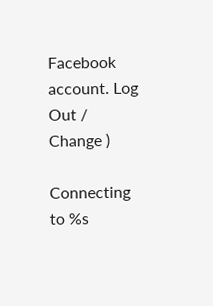Facebook account. Log Out /  Change )

Connecting to %s